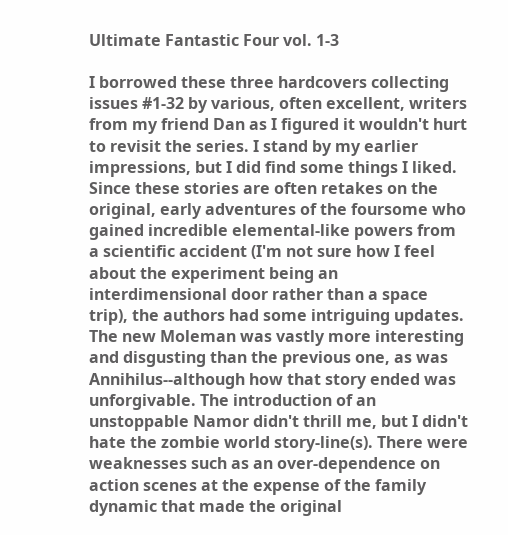Ultimate Fantastic Four vol. 1-3

I borrowed these three hardcovers collecting issues #1-32 by various, often excellent, writers from my friend Dan as I figured it wouldn't hurt to revisit the series. I stand by my earlier impressions, but I did find some things I liked. Since these stories are often retakes on the original, early adventures of the foursome who gained incredible elemental-like powers from a scientific accident (I'm not sure how I feel about the experiment being an interdimensional door rather than a space trip), the authors had some intriguing updates. The new Moleman was vastly more interesting and disgusting than the previous one, as was Annihilus--although how that story ended was unforgivable. The introduction of an unstoppable Namor didn't thrill me, but I didn't hate the zombie world story-line(s). There were weaknesses such as an over-dependence on action scenes at the expense of the family dynamic that made the original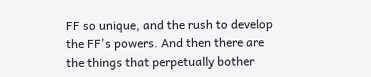FF so unique, and the rush to develop the FF's powers. And then there are the things that perpetually bother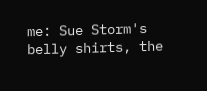me: Sue Storm's belly shirts, the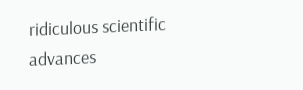ridiculous scientific advances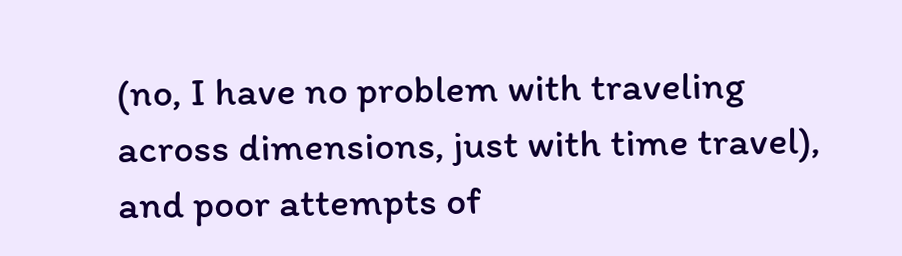(no, I have no problem with traveling across dimensions, just with time travel), and poor attempts of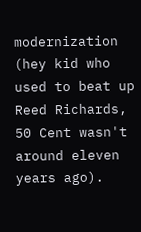modernization (hey kid who used to beat up Reed Richards, 50 Cent wasn't around eleven years ago).